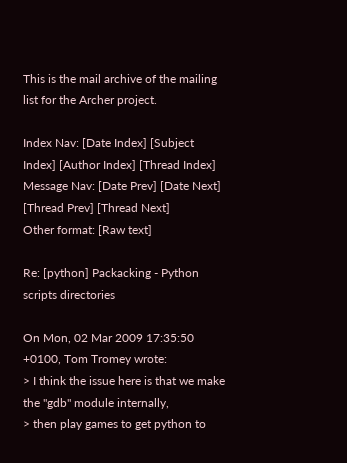This is the mail archive of the mailing list for the Archer project.

Index Nav: [Date Index] [Subject Index] [Author Index] [Thread Index]
Message Nav: [Date Prev] [Date Next] [Thread Prev] [Thread Next]
Other format: [Raw text]

Re: [python] Packacking - Python scripts directories

On Mon, 02 Mar 2009 17:35:50 +0100, Tom Tromey wrote:
> I think the issue here is that we make the "gdb" module internally,
> then play games to get python to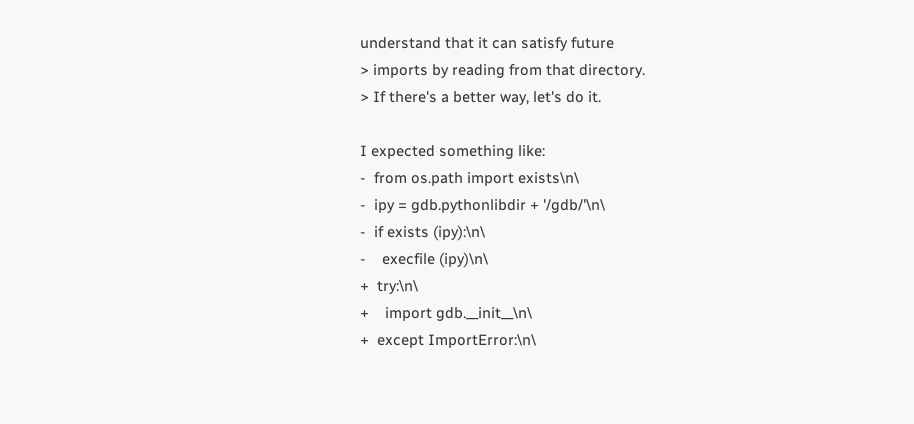understand that it can satisfy future
> imports by reading from that directory.
> If there's a better way, let's do it.

I expected something like:
-  from os.path import exists\n\
-  ipy = gdb.pythonlibdir + '/gdb/'\n\
-  if exists (ipy):\n\
-    execfile (ipy)\n\
+  try:\n\
+    import gdb.__init__\n\
+  except ImportError:\n\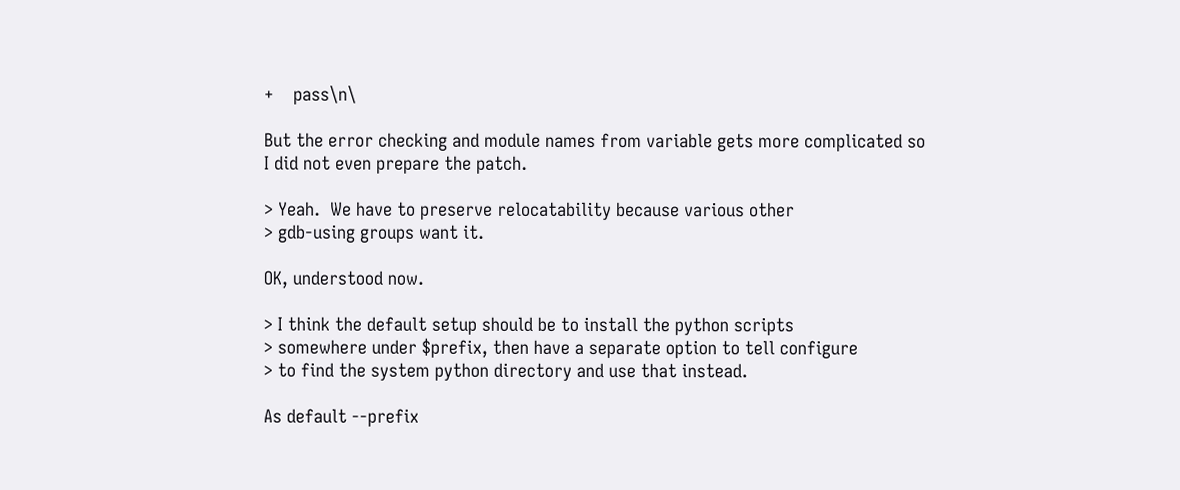+    pass\n\

But the error checking and module names from variable gets more complicated so
I did not even prepare the patch.

> Yeah.  We have to preserve relocatability because various other
> gdb-using groups want it.

OK, understood now.

> I think the default setup should be to install the python scripts
> somewhere under $prefix, then have a separate option to tell configure
> to find the system python directory and use that instead.

As default --prefix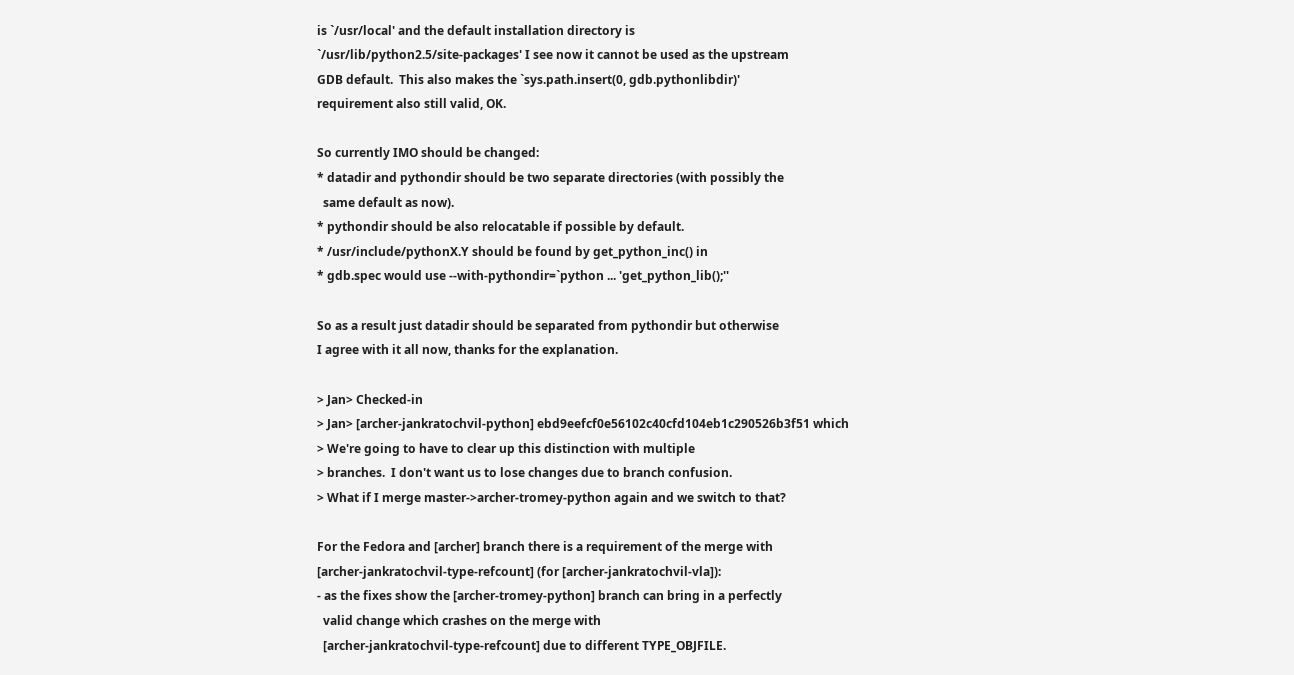is `/usr/local' and the default installation directory is
`/usr/lib/python2.5/site-packages' I see now it cannot be used as the upstream
GDB default.  This also makes the `sys.path.insert(0, gdb.pythonlibdir)'
requirement also still valid, OK.

So currently IMO should be changed:
* datadir and pythondir should be two separate directories (with possibly the
  same default as now).
* pythondir should be also relocatable if possible by default.
* /usr/include/pythonX.Y should be found by get_python_inc() in
* gdb.spec would use --with-pythondir=`python ... 'get_python_lib();''

So as a result just datadir should be separated from pythondir but otherwise
I agree with it all now, thanks for the explanation.

> Jan> Checked-in
> Jan> [archer-jankratochvil-python] ebd9eefcf0e56102c40cfd104eb1c290526b3f51 which
> We're going to have to clear up this distinction with multiple
> branches.  I don't want us to lose changes due to branch confusion.
> What if I merge master->archer-tromey-python again and we switch to that?

For the Fedora and [archer] branch there is a requirement of the merge with
[archer-jankratochvil-type-refcount] (for [archer-jankratochvil-vla]):
- as the fixes show the [archer-tromey-python] branch can bring in a perfectly
  valid change which crashes on the merge with
  [archer-jankratochvil-type-refcount] due to different TYPE_OBJFILE.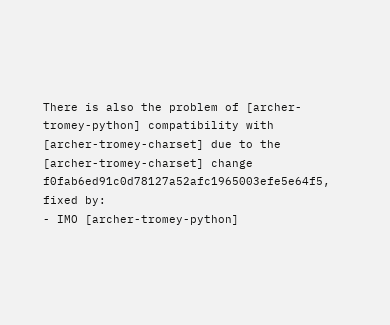There is also the problem of [archer-tromey-python] compatibility with
[archer-tromey-charset] due to the [archer-tromey-charset] change
f0fab6ed91c0d78127a52afc1965003efe5e64f5, fixed by:
- IMO [archer-tromey-python]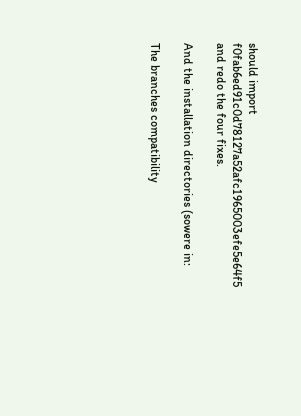should import
f0fab6ed91c0d78127a52afc1965003efe5e64f5 and redo the four fixes.

And the installation directories (sowere in:

The branches compatibility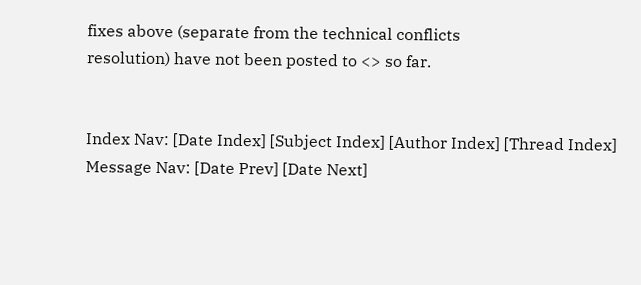fixes above (separate from the technical conflicts
resolution) have not been posted to <> so far.


Index Nav: [Date Index] [Subject Index] [Author Index] [Thread Index]
Message Nav: [Date Prev] [Date Next]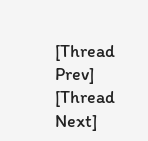[Thread Prev] [Thread Next]